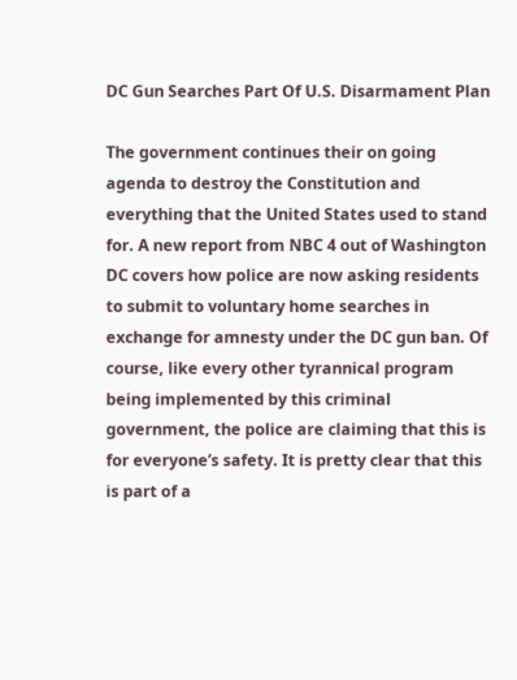DC Gun Searches Part Of U.S. Disarmament Plan

The government continues their on going agenda to destroy the Constitution and everything that the United States used to stand for. A new report from NBC 4 out of Washington DC covers how police are now asking residents to submit to voluntary home searches in exchange for amnesty under the DC gun ban. Of course, like every other tyrannical program being implemented by this criminal government, the police are claiming that this is for everyone’s safety. It is pretty clear that this is part of a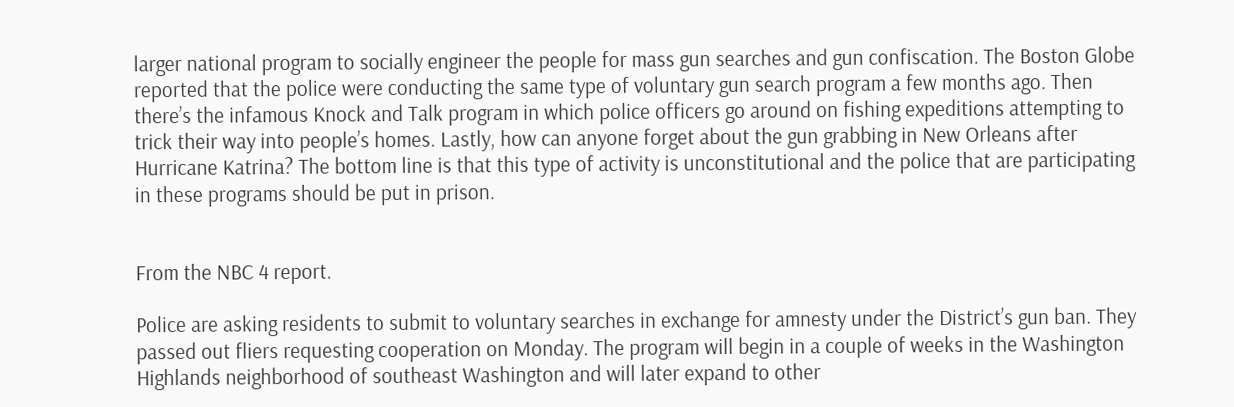larger national program to socially engineer the people for mass gun searches and gun confiscation. The Boston Globe reported that the police were conducting the same type of voluntary gun search program a few months ago. Then there’s the infamous Knock and Talk program in which police officers go around on fishing expeditions attempting to trick their way into people’s homes. Lastly, how can anyone forget about the gun grabbing in New Orleans after Hurricane Katrina? The bottom line is that this type of activity is unconstitutional and the police that are participating in these programs should be put in prison.


From the NBC 4 report.

Police are asking residents to submit to voluntary searches in exchange for amnesty under the District’s gun ban. They passed out fliers requesting cooperation on Monday. The program will begin in a couple of weeks in the Washington Highlands neighborhood of southeast Washington and will later expand to other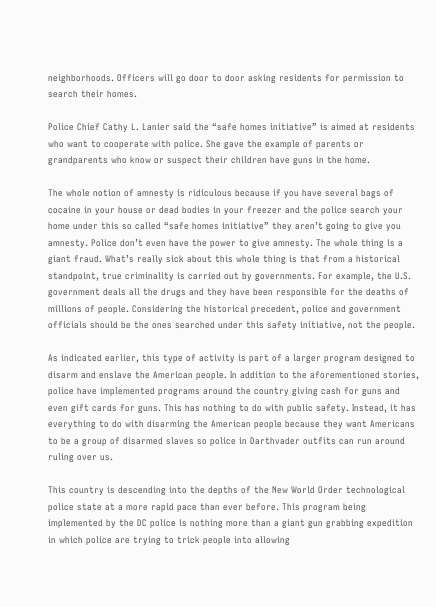neighborhoods. Officers will go door to door asking residents for permission to search their homes.

Police Chief Cathy L. Lanier said the “safe homes initiative” is aimed at residents who want to cooperate with police. She gave the example of parents or grandparents who know or suspect their children have guns in the home.

The whole notion of amnesty is ridiculous because if you have several bags of cocaine in your house or dead bodies in your freezer and the police search your home under this so called “safe homes initiative” they aren’t going to give you amnesty. Police don’t even have the power to give amnesty. The whole thing is a giant fraud. What’s really sick about this whole thing is that from a historical standpoint, true criminality is carried out by governments. For example, the U.S. government deals all the drugs and they have been responsible for the deaths of millions of people. Considering the historical precedent, police and government officials should be the ones searched under this safety initiative, not the people.

As indicated earlier, this type of activity is part of a larger program designed to disarm and enslave the American people. In addition to the aforementioned stories, police have implemented programs around the country giving cash for guns and even gift cards for guns. This has nothing to do with public safety. Instead, it has everything to do with disarming the American people because they want Americans to be a group of disarmed slaves so police in Darthvader outfits can run around ruling over us.

This country is descending into the depths of the New World Order technological police state at a more rapid pace than ever before. This program being implemented by the DC police is nothing more than a giant gun grabbing expedition in which police are trying to trick people into allowing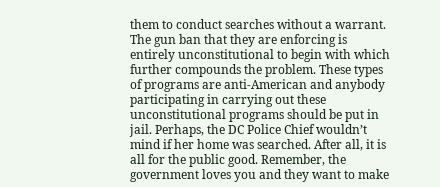them to conduct searches without a warrant. The gun ban that they are enforcing is entirely unconstitutional to begin with which further compounds the problem. These types of programs are anti-American and anybody participating in carrying out these unconstitutional programs should be put in jail. Perhaps, the DC Police Chief wouldn’t mind if her home was searched. After all, it is all for the public good. Remember, the government loves you and they want to make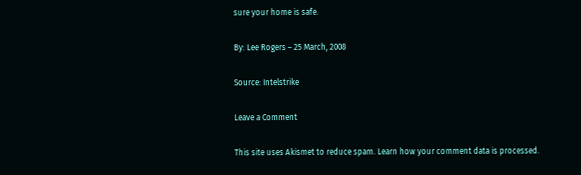sure your home is safe.

By: Lee Rogers – 25 March, 2008

Source: Intelstrike

Leave a Comment

This site uses Akismet to reduce spam. Learn how your comment data is processed.